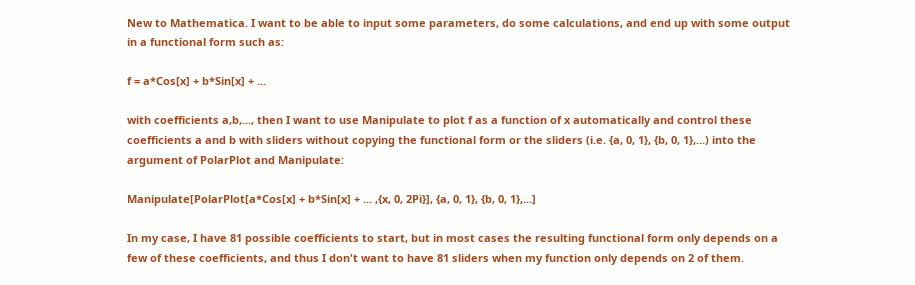New to Mathematica. I want to be able to input some parameters, do some calculations, and end up with some output in a functional form such as:

f = a*Cos[x] + b*Sin[x] + ...

with coefficients a,b,..., then I want to use Manipulate to plot f as a function of x automatically and control these coefficients a and b with sliders without copying the functional form or the sliders (i.e. {a, 0, 1}, {b, 0, 1},...) into the argument of PolarPlot and Manipulate:

Manipulate[PolarPlot[a*Cos[x] + b*Sin[x] + ... ,{x, 0, 2Pi}], {a, 0, 1}, {b, 0, 1},...]

In my case, I have 81 possible coefficients to start, but in most cases the resulting functional form only depends on a few of these coefficients, and thus I don't want to have 81 sliders when my function only depends on 2 of them.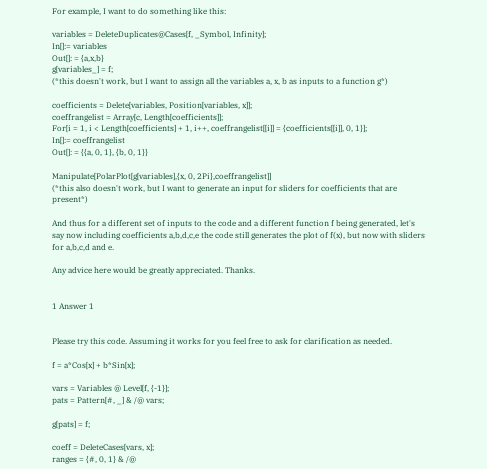For example, I want to do something like this:

variables = DeleteDuplicates@Cases[f, _Symbol, Infinity];
In[]:= variables
Out[]: = {a,x,b}
g[variables_] = f;
(*this doesn't work, but I want to assign all the variables a, x, b as inputs to a function g*)

coefficients = Delete[variables, Position[variables, x]];
coeffrangelist = Array[c, Length[coefficients]];
For[i = 1, i < Length[coefficients] + 1, i++, coeffrangelist[[i]] = {coefficients[[i]], 0, 1}];
In[]:= coeffrangelist
Out[]: = {{a, 0, 1}, {b, 0, 1}}

Manipulate[PolarPlot[g[variables],{x, 0, 2Pi},coeffrangelist]]
(*this also doesn't work, but I want to generate an input for sliders for coefficients that are present*)

And thus for a different set of inputs to the code and a different function f being generated, let's say now including coefficients a,b,d,c,e the code still generates the plot of f(x), but now with sliders for a,b,c,d and e.

Any advice here would be greatly appreciated. Thanks.


1 Answer 1


Please try this code. Assuming it works for you feel free to ask for clarification as needed.

f = a*Cos[x] + b*Sin[x];

vars = Variables @ Level[f, {-1}];
pats = Pattern[#, _] & /@ vars;

g[pats] = f;

coeff = DeleteCases[vars, x];
ranges = {#, 0, 1} & /@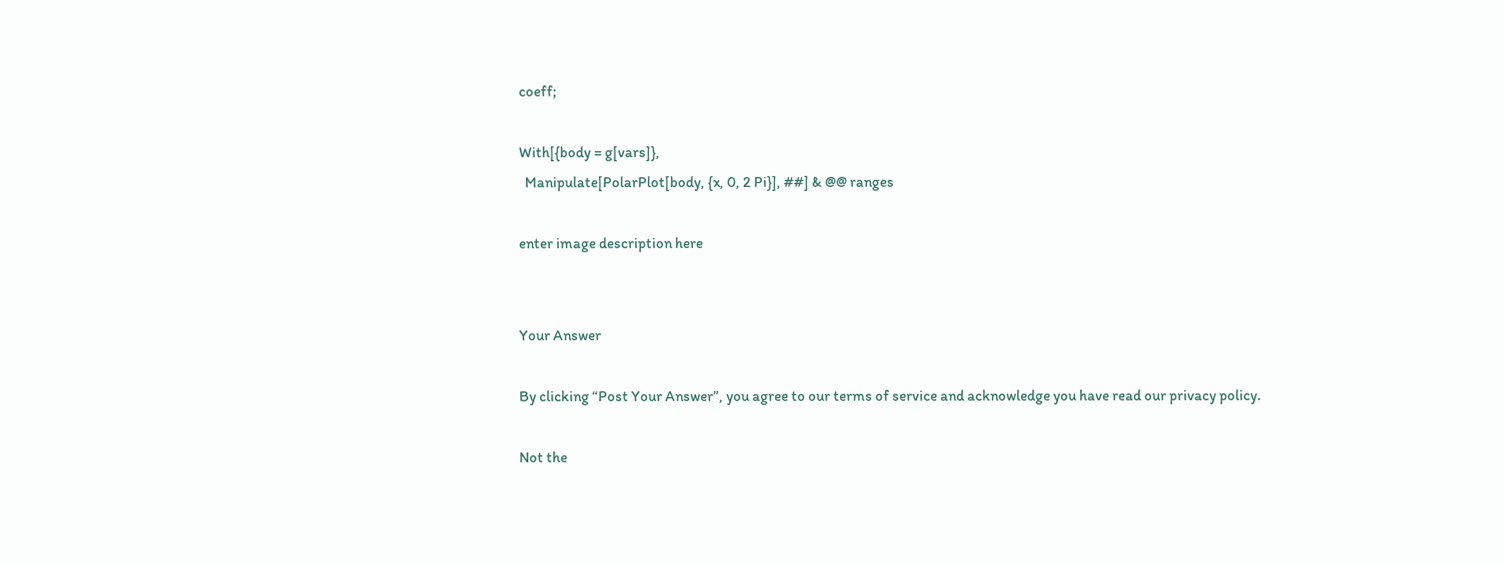coeff;

With[{body = g[vars]},
  Manipulate[PolarPlot[body, {x, 0, 2 Pi}], ##] & @@ ranges

enter image description here


Your Answer

By clicking “Post Your Answer”, you agree to our terms of service and acknowledge you have read our privacy policy.

Not the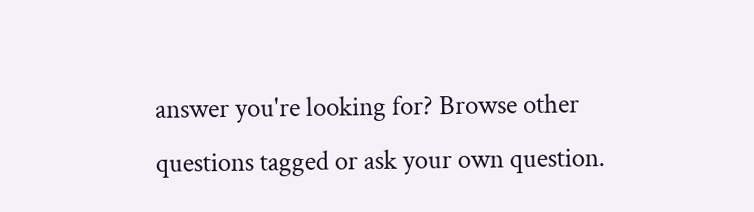answer you're looking for? Browse other questions tagged or ask your own question.